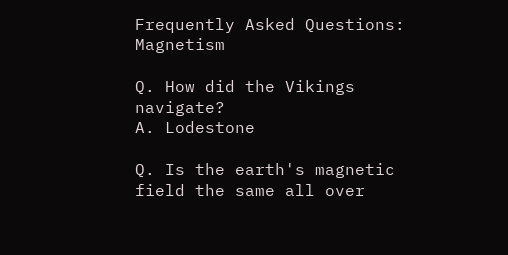Frequently Asked Questions: Magnetism

Q. How did the Vikings navigate?
A. Lodestone

Q. Is the earth's magnetic field the same all over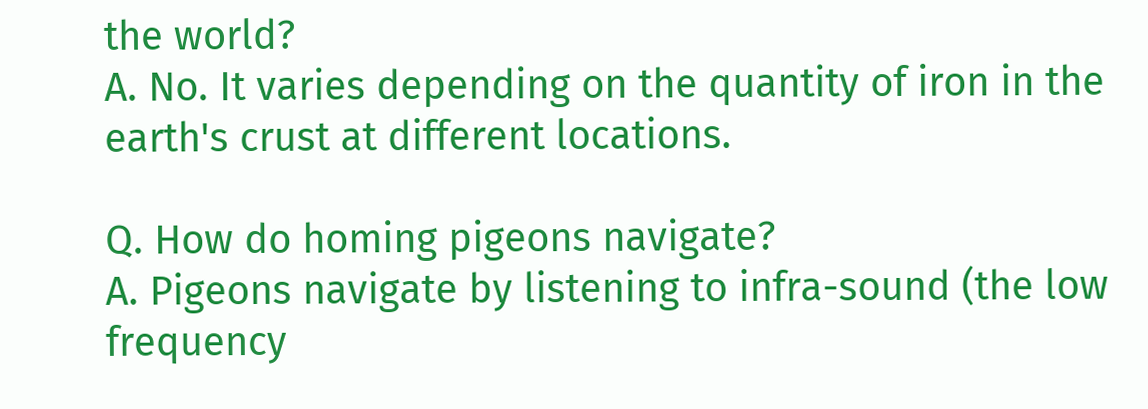the world?
A. No. It varies depending on the quantity of iron in the earth's crust at different locations.

Q. How do homing pigeons navigate?
A. Pigeons navigate by listening to infra-sound (the low frequency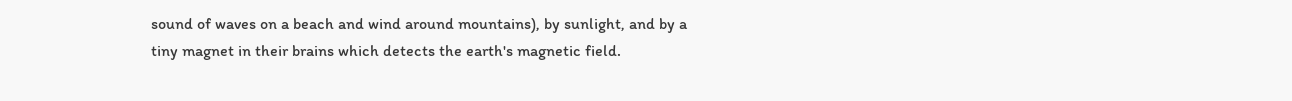sound of waves on a beach and wind around mountains), by sunlight, and by a tiny magnet in their brains which detects the earth's magnetic field.